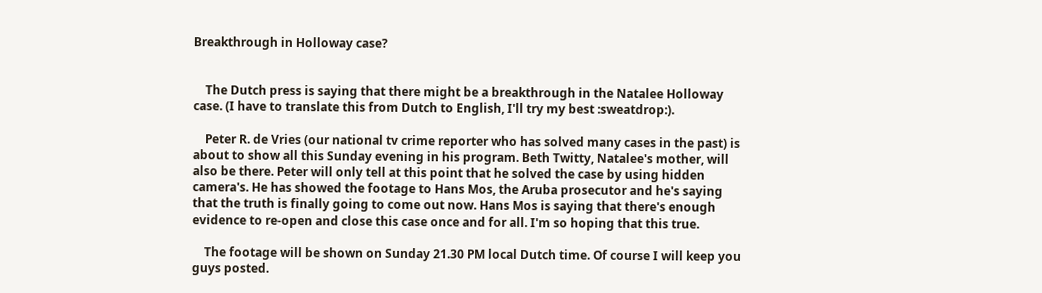Breakthrough in Holloway case?


    The Dutch press is saying that there might be a breakthrough in the Natalee Holloway case. (I have to translate this from Dutch to English, I'll try my best :sweatdrop:).

    Peter R. de Vries (our national tv crime reporter who has solved many cases in the past) is about to show all this Sunday evening in his program. Beth Twitty, Natalee's mother, will also be there. Peter will only tell at this point that he solved the case by using hidden camera's. He has showed the footage to Hans Mos, the Aruba prosecutor and he's saying that the truth is finally going to come out now. Hans Mos is saying that there's enough evidence to re-open and close this case once and for all. I'm so hoping that this true.

    The footage will be shown on Sunday 21.30 PM local Dutch time. Of course I will keep you guys posted.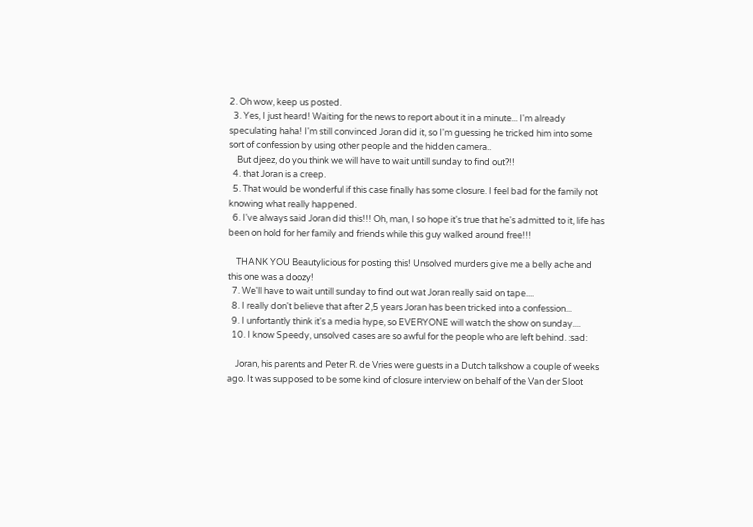2. Oh wow, keep us posted.
  3. Yes, I just heard! Waiting for the news to report about it in a minute... I'm already speculating haha! I'm still convinced Joran did it, so I'm guessing he tricked him into some sort of confession by using other people and the hidden camera..
    But djeez, do you think we will have to wait untill sunday to find out?!!
  4. that Joran is a creep.
  5. That would be wonderful if this case finally has some closure. I feel bad for the family not knowing what really happened.
  6. I've always said Joran did this!!! Oh, man, I so hope it's true that he's admitted to it, life has been on hold for her family and friends while this guy walked around free!!!

    THANK YOU Beautylicious for posting this! Unsolved murders give me a belly ache and this one was a doozy!
  7. We'll have to wait untill sunday to find out wat Joran really said on tape....
  8. I really don't believe that after 2,5 years Joran has been tricked into a confession...
  9. I unfortantly think it's a media hype, so EVERYONE will watch the show on sunday....
  10. I know Speedy, unsolved cases are so awful for the people who are left behind. :sad:

    Joran, his parents and Peter R. de Vries were guests in a Dutch talkshow a couple of weeks ago. It was supposed to be some kind of closure interview on behalf of the Van der Sloot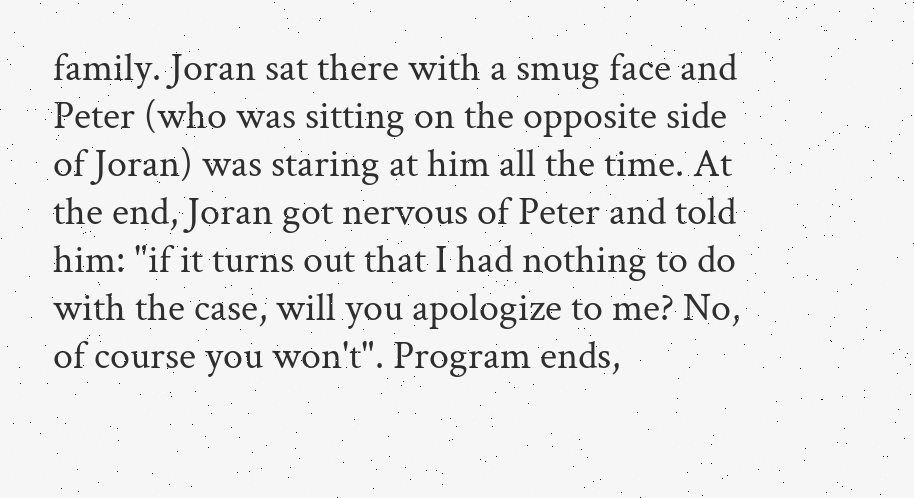family. Joran sat there with a smug face and Peter (who was sitting on the opposite side of Joran) was staring at him all the time. At the end, Joran got nervous of Peter and told him: "if it turns out that I had nothing to do with the case, will you apologize to me? No, of course you won't". Program ends,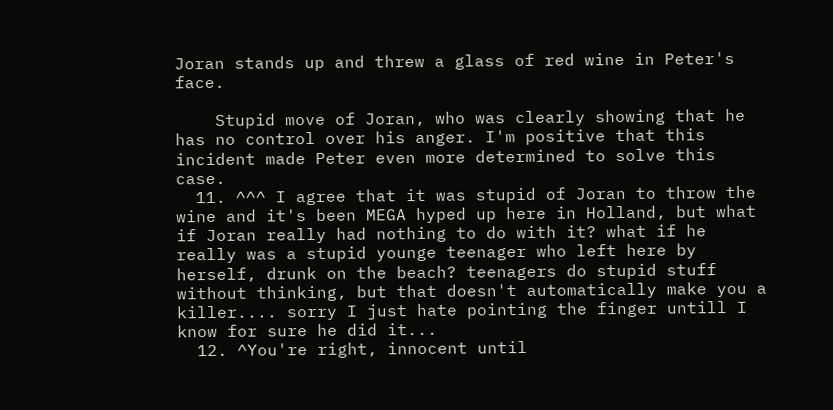Joran stands up and threw a glass of red wine in Peter's face.

    Stupid move of Joran, who was clearly showing that he has no control over his anger. I'm positive that this incident made Peter even more determined to solve this case.
  11. ^^^ I agree that it was stupid of Joran to throw the wine and it's been MEGA hyped up here in Holland, but what if Joran really had nothing to do with it? what if he really was a stupid younge teenager who left here by herself, drunk on the beach? teenagers do stupid stuff without thinking, but that doesn't automatically make you a killer.... sorry I just hate pointing the finger untill I know for sure he did it...
  12. ^You're right, innocent until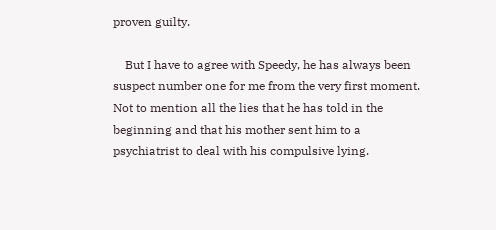proven guilty.

    But I have to agree with Speedy, he has always been suspect number one for me from the very first moment. Not to mention all the lies that he has told in the beginning and that his mother sent him to a psychiatrist to deal with his compulsive lying.